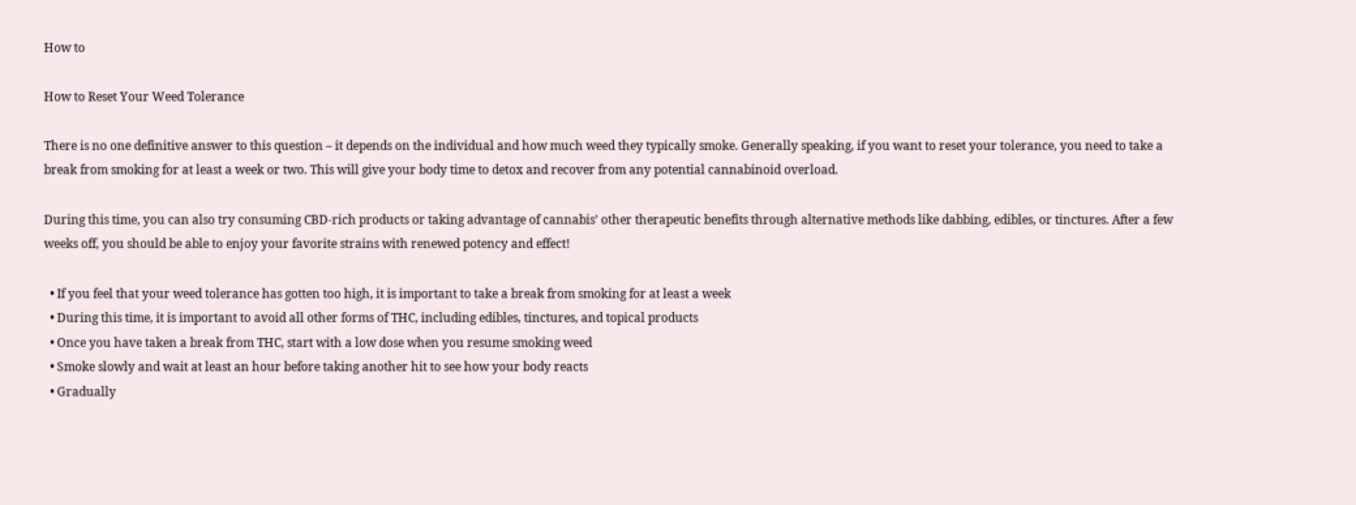How to

How to Reset Your Weed Tolerance

There is no one definitive answer to this question – it depends on the individual and how much weed they typically smoke. Generally speaking, if you want to reset your tolerance, you need to take a break from smoking for at least a week or two. This will give your body time to detox and recover from any potential cannabinoid overload.

During this time, you can also try consuming CBD-rich products or taking advantage of cannabis’ other therapeutic benefits through alternative methods like dabbing, edibles, or tinctures. After a few weeks off, you should be able to enjoy your favorite strains with renewed potency and effect!

  • If you feel that your weed tolerance has gotten too high, it is important to take a break from smoking for at least a week
  • During this time, it is important to avoid all other forms of THC, including edibles, tinctures, and topical products
  • Once you have taken a break from THC, start with a low dose when you resume smoking weed
  • Smoke slowly and wait at least an hour before taking another hit to see how your body reacts
  • Gradually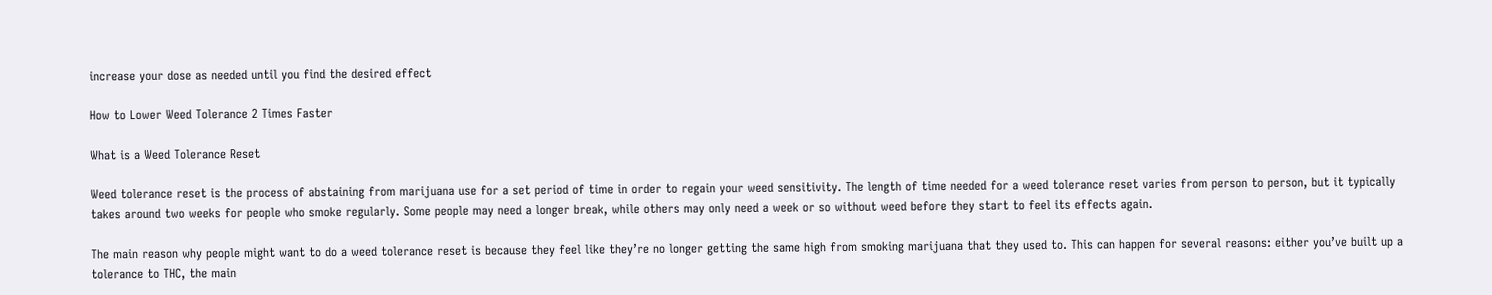increase your dose as needed until you find the desired effect

How to Lower Weed Tolerance 2 Times Faster

What is a Weed Tolerance Reset

Weed tolerance reset is the process of abstaining from marijuana use for a set period of time in order to regain your weed sensitivity. The length of time needed for a weed tolerance reset varies from person to person, but it typically takes around two weeks for people who smoke regularly. Some people may need a longer break, while others may only need a week or so without weed before they start to feel its effects again.

The main reason why people might want to do a weed tolerance reset is because they feel like they’re no longer getting the same high from smoking marijuana that they used to. This can happen for several reasons: either you’ve built up a tolerance to THC, the main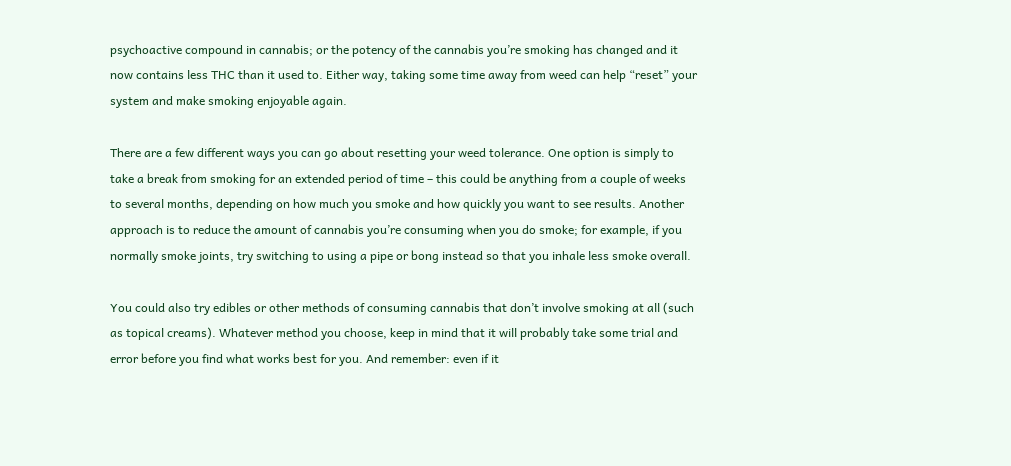psychoactive compound in cannabis; or the potency of the cannabis you’re smoking has changed and it now contains less THC than it used to. Either way, taking some time away from weed can help “reset” your system and make smoking enjoyable again.

There are a few different ways you can go about resetting your weed tolerance. One option is simply to take a break from smoking for an extended period of time – this could be anything from a couple of weeks to several months, depending on how much you smoke and how quickly you want to see results. Another approach is to reduce the amount of cannabis you’re consuming when you do smoke; for example, if you normally smoke joints, try switching to using a pipe or bong instead so that you inhale less smoke overall.

You could also try edibles or other methods of consuming cannabis that don’t involve smoking at all (such as topical creams). Whatever method you choose, keep in mind that it will probably take some trial and error before you find what works best for you. And remember: even if it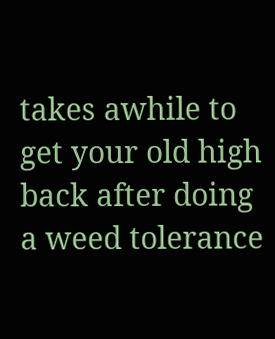takes awhile to get your old high back after doing a weed tolerance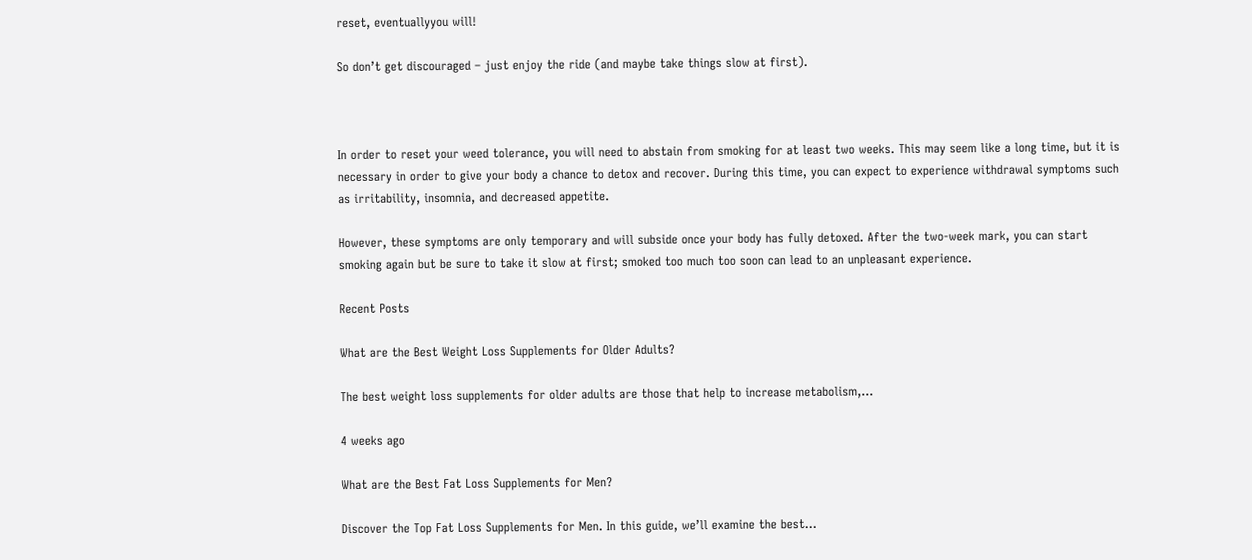reset, eventuallyyou will!

So don’t get discouraged – just enjoy the ride (and maybe take things slow at first).



In order to reset your weed tolerance, you will need to abstain from smoking for at least two weeks. This may seem like a long time, but it is necessary in order to give your body a chance to detox and recover. During this time, you can expect to experience withdrawal symptoms such as irritability, insomnia, and decreased appetite.

However, these symptoms are only temporary and will subside once your body has fully detoxed. After the two-week mark, you can start smoking again but be sure to take it slow at first; smoked too much too soon can lead to an unpleasant experience.

Recent Posts

What are the Best Weight Loss Supplements for Older Adults?

The best weight loss supplements for older adults are those that help to increase metabolism,…

4 weeks ago

What are the Best Fat Loss Supplements for Men?

Discover the Top Fat Loss Supplements for Men. In this guide, we’ll examine the best…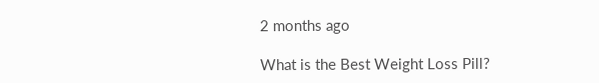2 months ago

What is the Best Weight Loss Pill?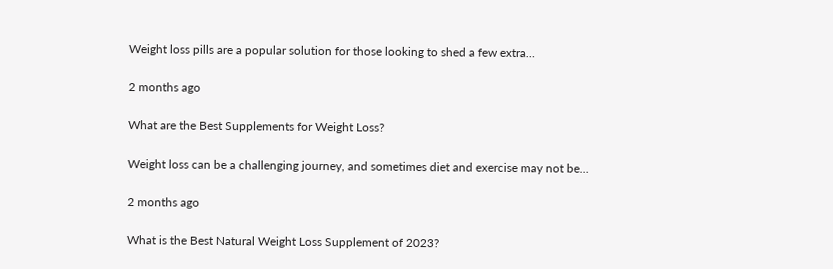Weight loss pills are a popular solution for those looking to shed a few extra…

2 months ago

What are the Best Supplements for Weight Loss?

Weight loss can be a challenging journey, and sometimes diet and exercise may not be…

2 months ago

What is the Best Natural Weight Loss Supplement of 2023?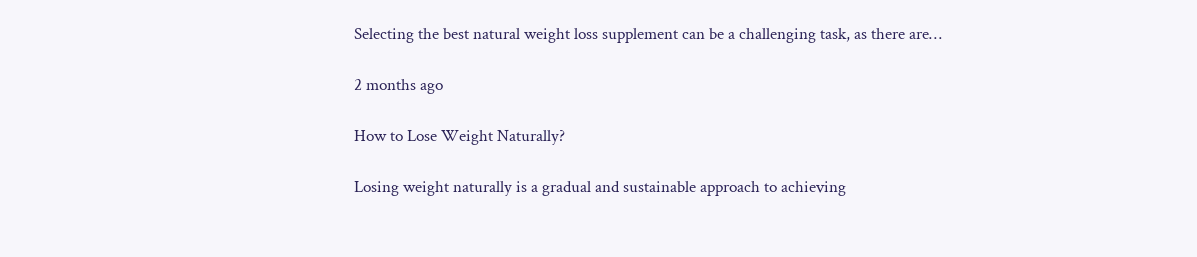Selecting the best natural weight loss supplement can be a challenging task, as there are…

2 months ago

How to Lose Weight Naturally?

Losing weight naturally is a gradual and sustainable approach to achieving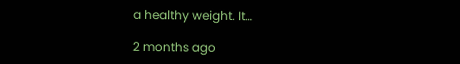a healthy weight. It…

2 months ago